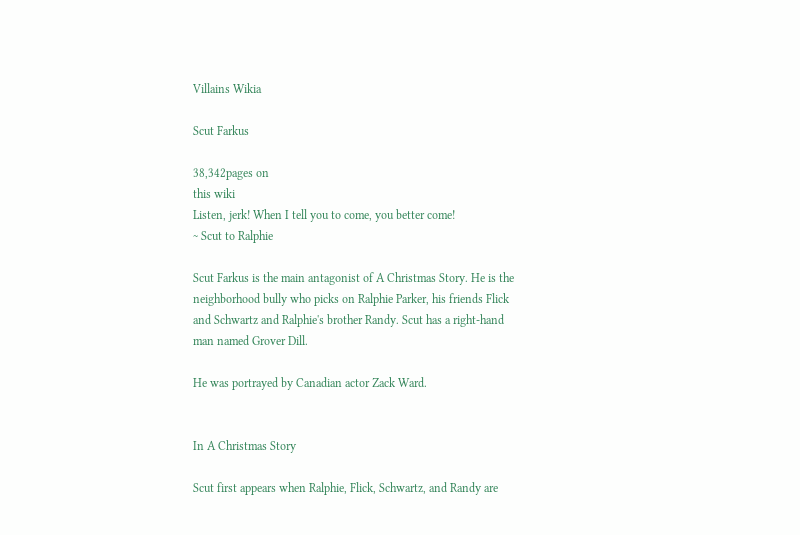Villains Wikia

Scut Farkus

38,342pages on
this wiki
Listen, jerk! When I tell you to come, you better come!
~ Scut to Ralphie

Scut Farkus is the main antagonist of A Christmas Story. He is the neighborhood bully who picks on Ralphie Parker, his friends Flick and Schwartz and Ralphie's brother Randy. Scut has a right-hand man named Grover Dill.

He was portrayed by Canadian actor Zack Ward.


In A Christmas Story

Scut first appears when Ralphie, Flick, Schwartz, and Randy are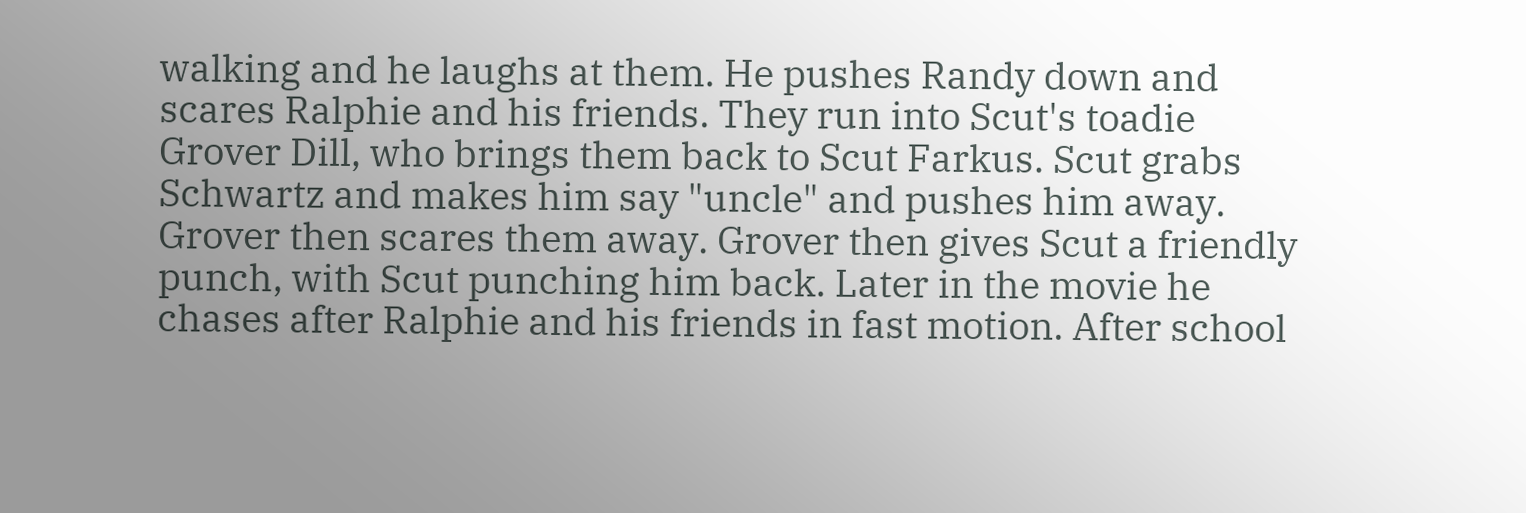walking and he laughs at them. He pushes Randy down and scares Ralphie and his friends. They run into Scut's toadie Grover Dill, who brings them back to Scut Farkus. Scut grabs Schwartz and makes him say "uncle" and pushes him away. Grover then scares them away. Grover then gives Scut a friendly punch, with Scut punching him back. Later in the movie he chases after Ralphie and his friends in fast motion. After school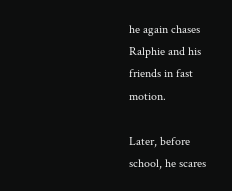he again chases Ralphie and his friends in fast motion.

Later, before school, he scares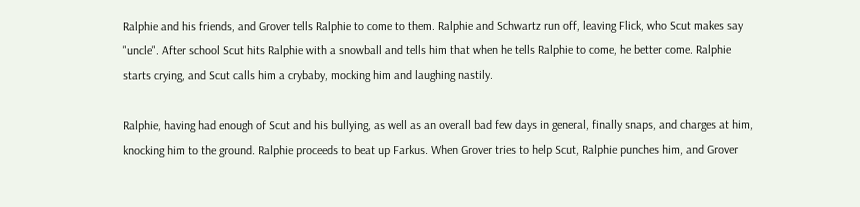Ralphie and his friends, and Grover tells Ralphie to come to them. Ralphie and Schwartz run off, leaving Flick, who Scut makes say "uncle". After school Scut hits Ralphie with a snowball and tells him that when he tells Ralphie to come, he better come. Ralphie starts crying, and Scut calls him a crybaby, mocking him and laughing nastily.

Ralphie, having had enough of Scut and his bullying, as well as an overall bad few days in general, finally snaps, and charges at him, knocking him to the ground. Ralphie proceeds to beat up Farkus. When Grover tries to help Scut, Ralphie punches him, and Grover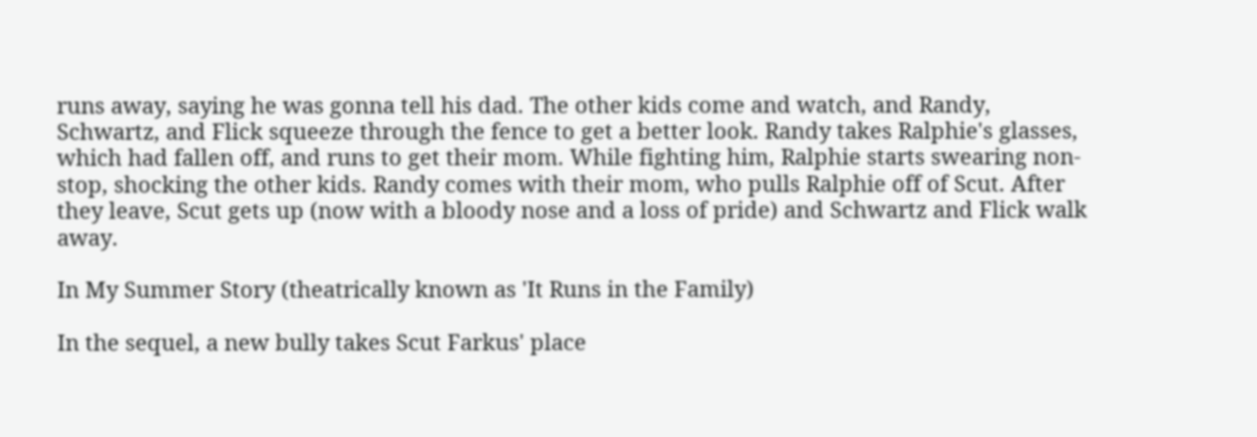runs away, saying he was gonna tell his dad. The other kids come and watch, and Randy, Schwartz, and Flick squeeze through the fence to get a better look. Randy takes Ralphie's glasses, which had fallen off, and runs to get their mom. While fighting him, Ralphie starts swearing non-stop, shocking the other kids. Randy comes with their mom, who pulls Ralphie off of Scut. After they leave, Scut gets up (now with a bloody nose and a loss of pride) and Schwartz and Flick walk away.

In My Summer Story (theatrically known as 'It Runs in the Family)

In the sequel, a new bully takes Scut Farkus' place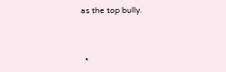as the top bully.



  •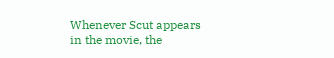Whenever Scut appears in the movie, the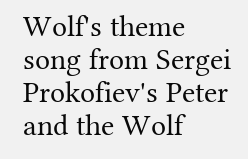Wolf's theme song from Sergei Prokofiev's Peter and the Wolf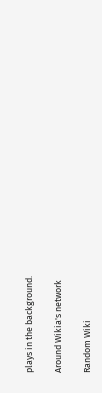plays in the background.

Around Wikia's network

Random Wiki